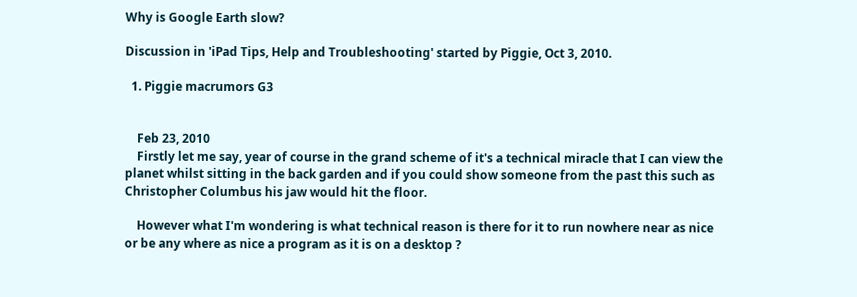Why is Google Earth slow?

Discussion in 'iPad Tips, Help and Troubleshooting' started by Piggie, Oct 3, 2010.

  1. Piggie macrumors G3


    Feb 23, 2010
    Firstly let me say, year of course in the grand scheme of it's a technical miracle that I can view the planet whilst sitting in the back garden and if you could show someone from the past this such as Christopher Columbus his jaw would hit the floor.

    However what I'm wondering is what technical reason is there for it to run nowhere near as nice or be any where as nice a program as it is on a desktop ?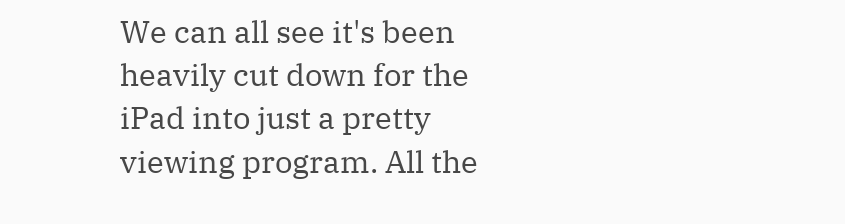We can all see it's been heavily cut down for the iPad into just a pretty viewing program. All the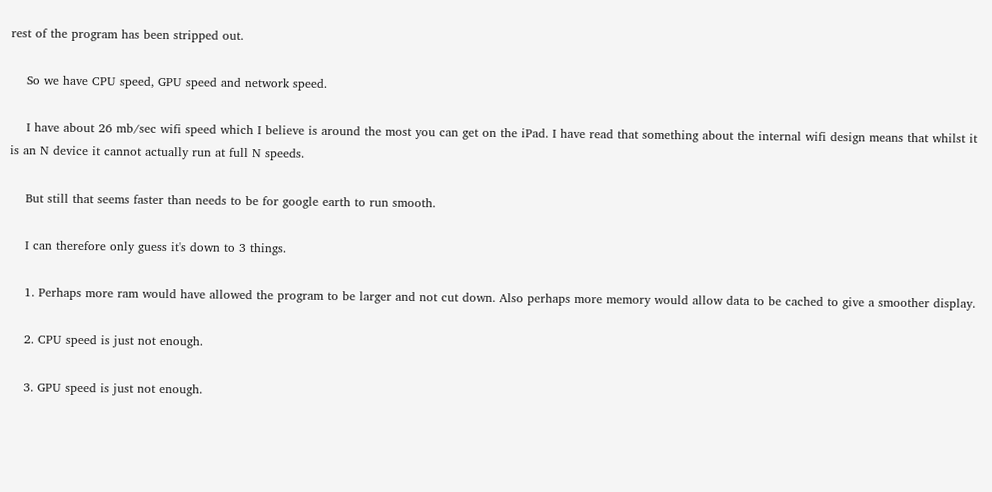rest of the program has been stripped out.

    So we have CPU speed, GPU speed and network speed.

    I have about 26 mb/sec wifi speed which I believe is around the most you can get on the iPad. I have read that something about the internal wifi design means that whilst it is an N device it cannot actually run at full N speeds.

    But still that seems faster than needs to be for google earth to run smooth.

    I can therefore only guess it's down to 3 things.

    1. Perhaps more ram would have allowed the program to be larger and not cut down. Also perhaps more memory would allow data to be cached to give a smoother display.

    2. CPU speed is just not enough.

    3. GPU speed is just not enough.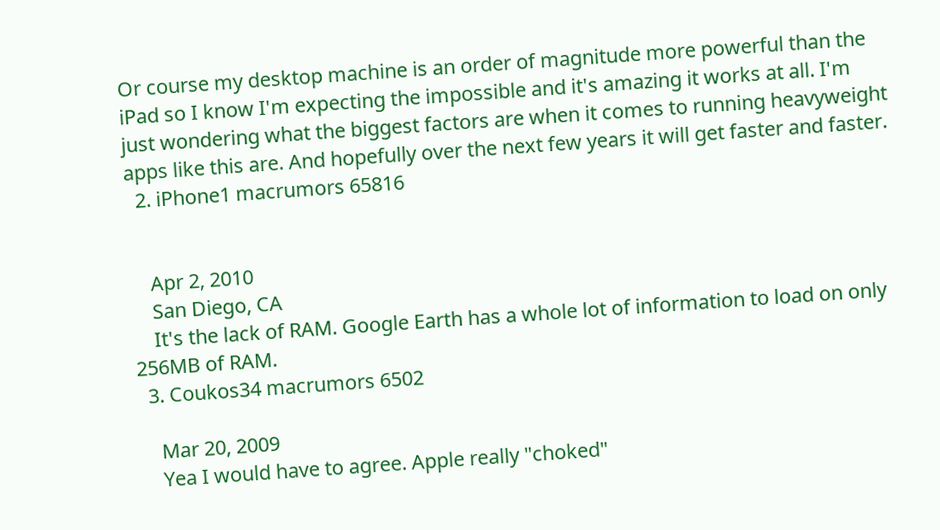Or course my desktop machine is an order of magnitude more powerful than the iPad so I know I'm expecting the impossible and it's amazing it works at all. I'm just wondering what the biggest factors are when it comes to running heavyweight apps like this are. And hopefully over the next few years it will get faster and faster.
  2. iPhone1 macrumors 65816


    Apr 2, 2010
    San Diego, CA
    It's the lack of RAM. Google Earth has a whole lot of information to load on only 256MB of RAM.
  3. Coukos34 macrumors 6502

    Mar 20, 2009
    Yea I would have to agree. Apple really "choked"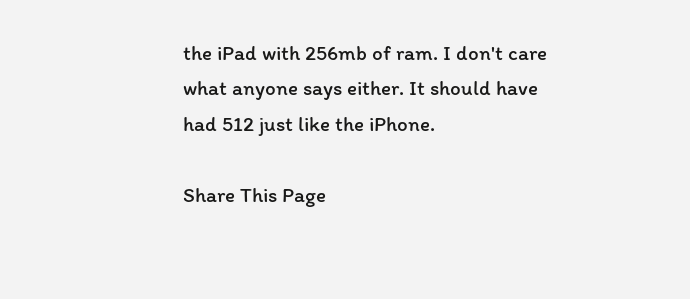the iPad with 256mb of ram. I don't care what anyone says either. It should have had 512 just like the iPhone.

Share This Page